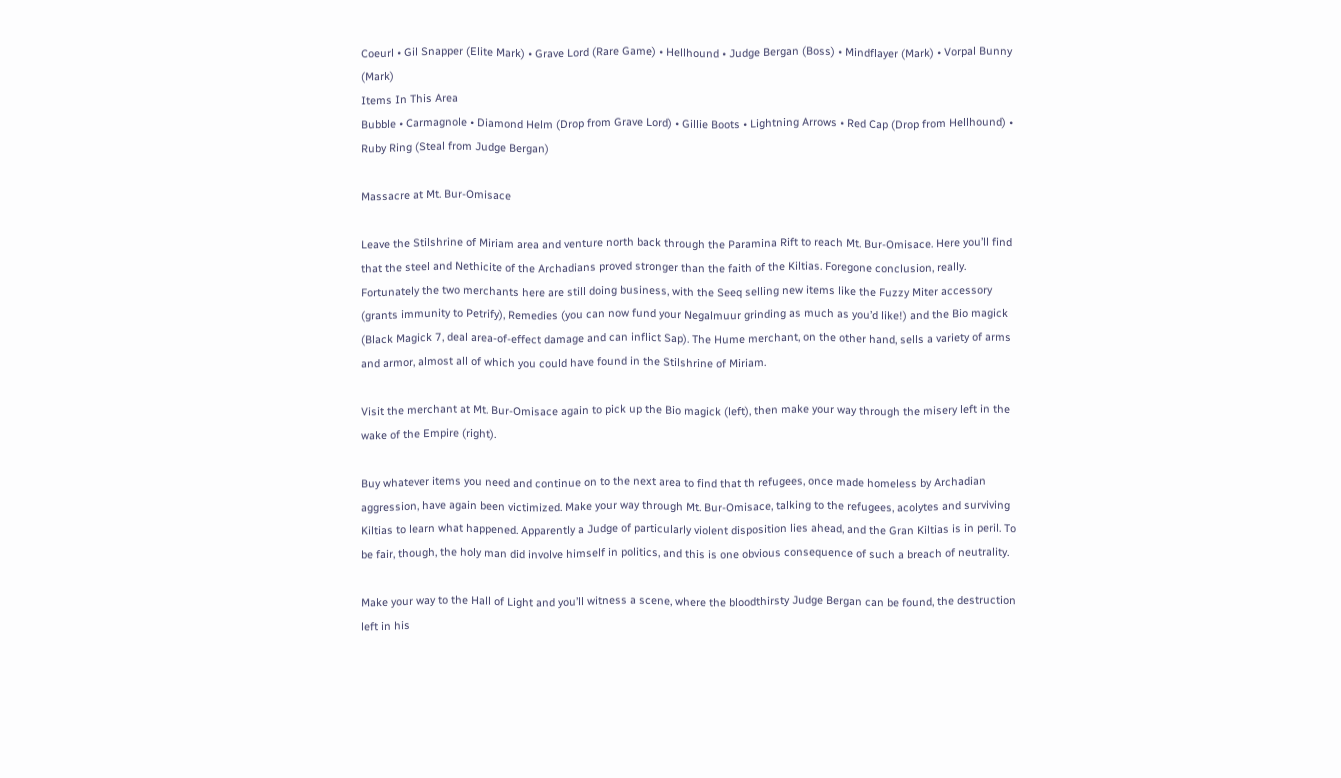Coeurl • Gil Snapper (Elite Mark) • Grave Lord (Rare Game) • Hellhound • Judge Bergan (Boss) • Mindflayer (Mark) • Vorpal Bunny (Mark)
Items In This Area
Bubble • Carmagnole • Diamond Helm (Drop from Grave Lord) • Gillie Boots • Lightning Arrows • Red Cap (Drop from Hellhound) • Ruby Ring (Steal from Judge Bergan)

Massacre at Mt. Bur-Omisace

Leave the Stilshrine of Miriam area and venture north back through the Paramina Rift to reach Mt. Bur-Omisace. Here you’ll find that the steel and Nethicite of the Archadians proved stronger than the faith of the Kiltias. Foregone conclusion, really. Fortunately the two merchants here are still doing business, with the Seeq selling new items like the Fuzzy Miter accessory (grants immunity to Petrify), Remedies (you can now fund your Negalmuur grinding as much as you’d like!) and the Bio magick (Black Magick 7, deal area-of-effect damage and can inflict Sap). The Hume merchant, on the other hand, sells a variety of arms and armor, almost all of which you could have found in the Stilshrine of Miriam.

Visit the merchant at Mt. Bur-Omisace again to pick up the Bio magick (left), then make your way through the misery left in the wake of the Empire (right).

Buy whatever items you need and continue on to the next area to find that th refugees, once made homeless by Archadian aggression, have again been victimized. Make your way through Mt. Bur-Omisace, talking to the refugees, acolytes and surviving Kiltias to learn what happened. Apparently a Judge of particularly violent disposition lies ahead, and the Gran Kiltias is in peril. To be fair, though, the holy man did involve himself in politics, and this is one obvious consequence of such a breach of neutrality.

Make your way to the Hall of Light and you’ll witness a scene, where the bloodthirsty Judge Bergan can be found, the destruction left in his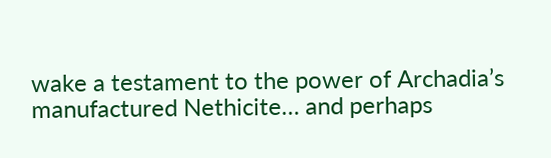wake a testament to the power of Archadia’s manufactured Nethicite… and perhaps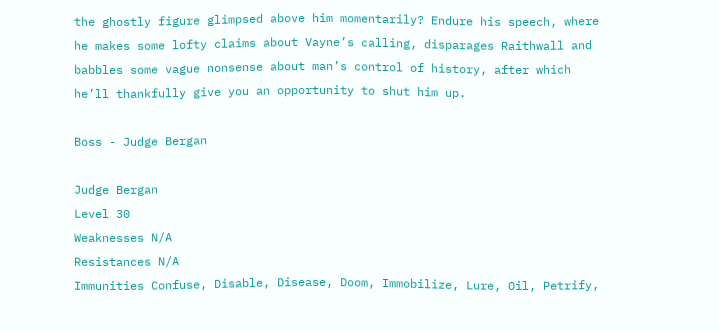the ghostly figure glimpsed above him momentarily? Endure his speech, where he makes some lofty claims about Vayne’s calling, disparages Raithwall and babbles some vague nonsense about man’s control of history, after which he’ll thankfully give you an opportunity to shut him up.

Boss - Judge Bergan

Judge Bergan
Level 30
Weaknesses N/A
Resistances N/A
Immunities Confuse, Disable, Disease, Doom, Immobilize, Lure, Oil, Petrify,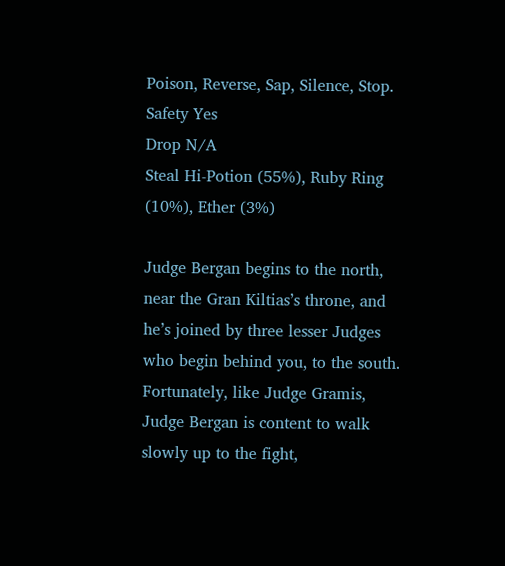Poison, Reverse, Sap, Silence, Stop.
Safety Yes
Drop N/A
Steal Hi-Potion (55%), Ruby Ring (10%), Ether (3%)

Judge Bergan begins to the north, near the Gran Kiltias’s throne, and he’s joined by three lesser Judges who begin behind you, to the south. Fortunately, like Judge Gramis, Judge Bergan is content to walk slowly up to the fight,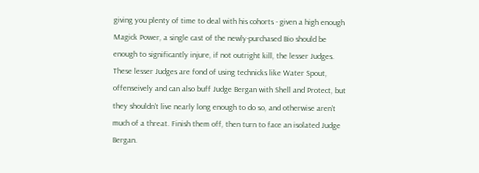giving you plenty of time to deal with his cohorts - given a high enough Magick Power, a single cast of the newly-purchased Bio should be enough to significantly injure, if not outright kill, the lesser Judges. These lesser Judges are fond of using technicks like Water Spout, offenseively and can also buff Judge Bergan with Shell and Protect, but they shouldn’t live nearly long enough to do so, and otherwise aren’t much of a threat. Finish them off, then turn to face an isolated Judge Bergan.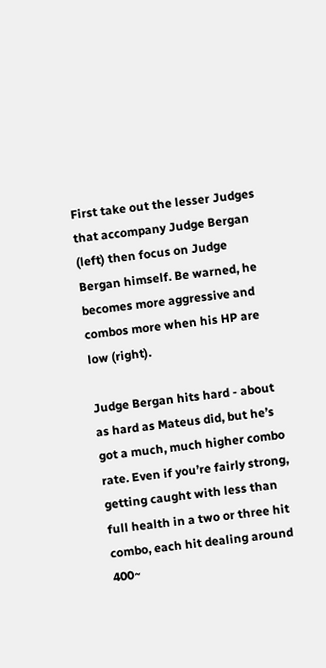First take out the lesser Judges that accompany Judge Bergan (left) then focus on Judge Bergan himself. Be warned, he becomes more aggressive and combos more when his HP are low (right).

Judge Bergan hits hard - about as hard as Mateus did, but he’s got a much, much higher combo rate. Even if you’re fairly strong, getting caught with less than full health in a two or three hit combo, each hit dealing around 400~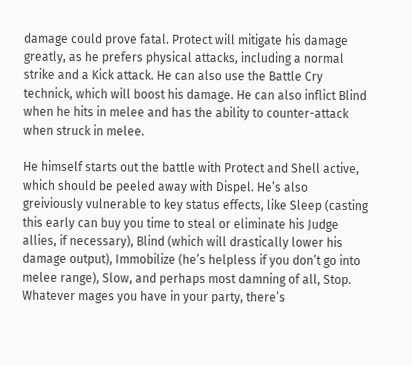damage could prove fatal. Protect will mitigate his damage greatly, as he prefers physical attacks, including a normal strike and a Kick attack. He can also use the Battle Cry technick, which will boost his damage. He can also inflict Blind when he hits in melee and has the ability to counter-attack when struck in melee.

He himself starts out the battle with Protect and Shell active, which should be peeled away with Dispel. He’s also greiviously vulnerable to key status effects, like Sleep (casting this early can buy you time to steal or eliminate his Judge allies, if necessary), Blind (which will drastically lower his damage output), Immobilize (he’s helpless if you don’t go into melee range), Slow, and perhaps most damning of all, Stop. Whatever mages you have in your party, there’s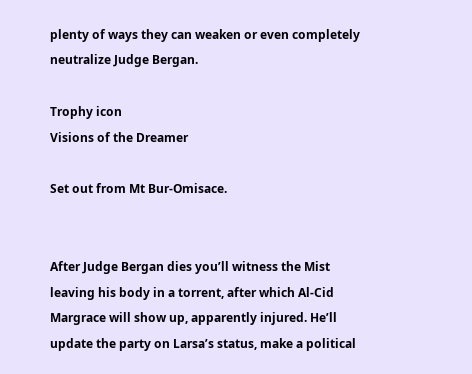plenty of ways they can weaken or even completely neutralize Judge Bergan.

Trophy icon
Visions of the Dreamer

Set out from Mt Bur-Omisace.


After Judge Bergan dies you’ll witness the Mist leaving his body in a torrent, after which Al-Cid Margrace will show up, apparently injured. He’ll update the party on Larsa’s status, make a political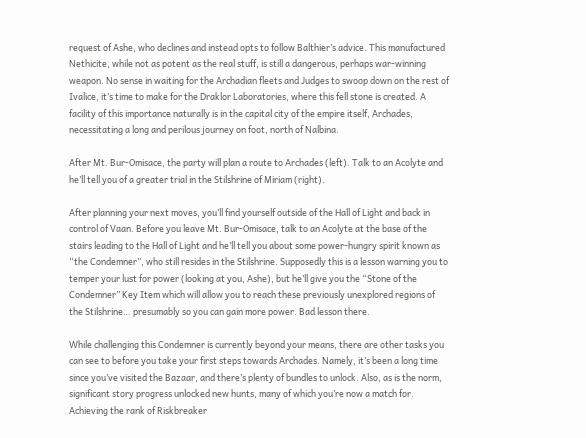request of Ashe, who declines and instead opts to follow Balthier’s advice. This manufactured Nethicite, while not as potent as the real stuff, is still a dangerous, perhaps war-winning weapon. No sense in waiting for the Archadian fleets and Judges to swoop down on the rest of Ivalice, it’s time to make for the Draklor Laboratories, where this fell stone is created. A facility of this importance naturally is in the capital city of the empire itself, Archades, necessitating a long and perilous journey on foot, north of Nalbina.

After Mt. Bur-Omisace, the party will plan a route to Archades (left). Talk to an Acolyte and he’ll tell you of a greater trial in the Stilshrine of Miriam (right).

After planning your next moves, you’ll find yourself outside of the Hall of Light and back in control of Vaan. Before you leave Mt. Bur-Omisace, talk to an Acolyte at the base of the stairs leading to the Hall of Light and he’ll tell you about some power-hungry spirit known as “the Condemner”, who still resides in the Stilshrine. Supposedly this is a lesson warning you to temper your lust for power (looking at you, Ashe), but he’ll give you the “Stone of the Condemner” Key Item which will allow you to reach these previously unexplored regions of the Stilshrine… presumably so you can gain more power. Bad lesson there.

While challenging this Condemner is currently beyond your means, there are other tasks you can see to before you take your first steps towards Archades. Namely, it’s been a long time since you’ve visited the Bazaar, and there’s plenty of bundles to unlock. Also, as is the norm, significant story progress unlocked new hunts, many of which you’re now a match for. Achieving the rank of Riskbreaker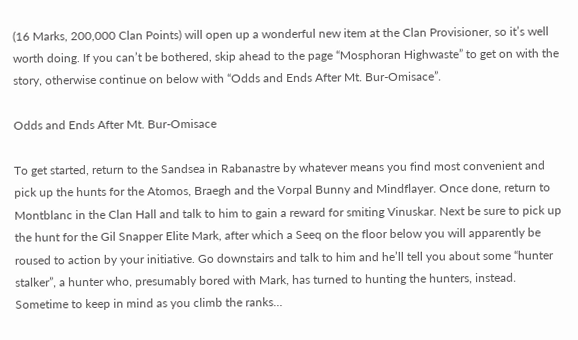(16 Marks, 200,000 Clan Points) will open up a wonderful new item at the Clan Provisioner, so it’s well worth doing. If you can’t be bothered, skip ahead to the page “Mosphoran Highwaste” to get on with the story, otherwise continue on below with “Odds and Ends After Mt. Bur-Omisace”.

Odds and Ends After Mt. Bur-Omisace

To get started, return to the Sandsea in Rabanastre by whatever means you find most convenient and pick up the hunts for the Atomos, Braegh and the Vorpal Bunny and Mindflayer. Once done, return to Montblanc in the Clan Hall and talk to him to gain a reward for smiting Vinuskar. Next be sure to pick up the hunt for the Gil Snapper Elite Mark, after which a Seeq on the floor below you will apparently be roused to action by your initiative. Go downstairs and talk to him and he’ll tell you about some “hunter stalker”, a hunter who, presumably bored with Mark, has turned to hunting the hunters, instead. Sometime to keep in mind as you climb the ranks…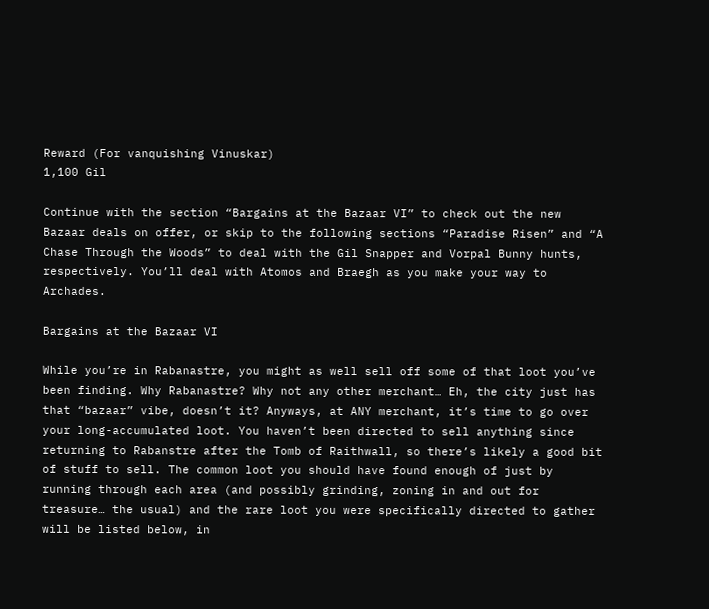Reward (For vanquishing Vinuskar)
1,100 Gil

Continue with the section “Bargains at the Bazaar VI” to check out the new Bazaar deals on offer, or skip to the following sections “Paradise Risen” and “A Chase Through the Woods” to deal with the Gil Snapper and Vorpal Bunny hunts, respectively. You’ll deal with Atomos and Braegh as you make your way to Archades.

Bargains at the Bazaar VI

While you’re in Rabanastre, you might as well sell off some of that loot you’ve been finding. Why Rabanastre? Why not any other merchant… Eh, the city just has that “bazaar” vibe, doesn’t it? Anyways, at ANY merchant, it’s time to go over your long-accumulated loot. You haven’t been directed to sell anything since returning to Rabanstre after the Tomb of Raithwall, so there’s likely a good bit of stuff to sell. The common loot you should have found enough of just by running through each area (and possibly grinding, zoning in and out for treasure… the usual) and the rare loot you were specifically directed to gather will be listed below, in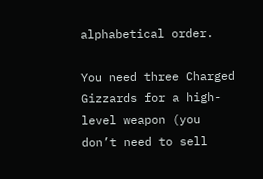alphabetical order.

You need three Charged Gizzards for a high-level weapon (you don’t need to sell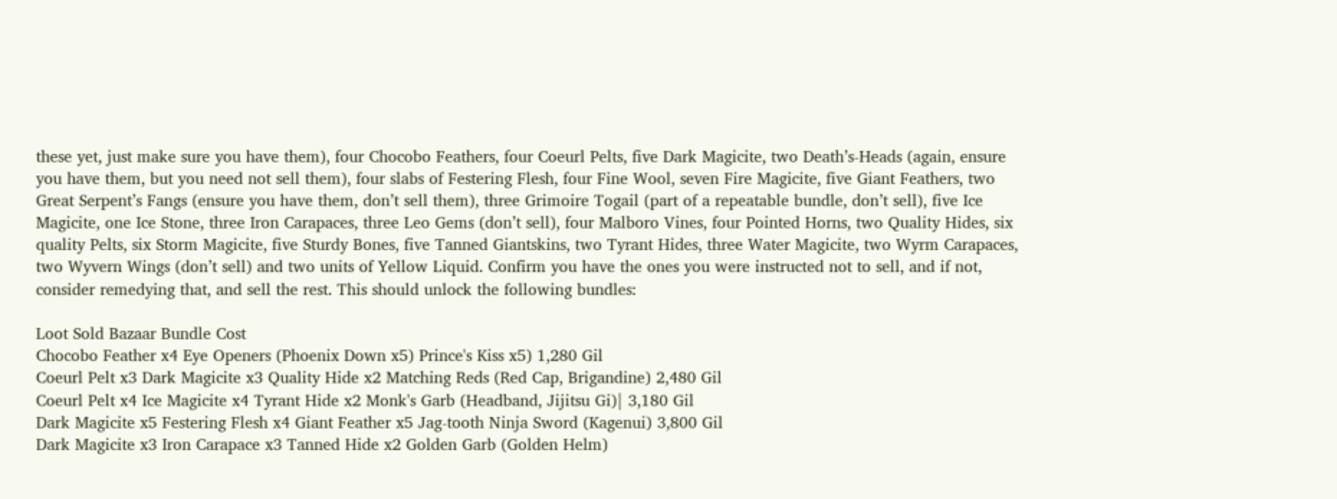these yet, just make sure you have them), four Chocobo Feathers, four Coeurl Pelts, five Dark Magicite, two Death’s-Heads (again, ensure you have them, but you need not sell them), four slabs of Festering Flesh, four Fine Wool, seven Fire Magicite, five Giant Feathers, two Great Serpent’s Fangs (ensure you have them, don’t sell them), three Grimoire Togail (part of a repeatable bundle, don’t sell), five Ice Magicite, one Ice Stone, three Iron Carapaces, three Leo Gems (don’t sell), four Malboro Vines, four Pointed Horns, two Quality Hides, six quality Pelts, six Storm Magicite, five Sturdy Bones, five Tanned Giantskins, two Tyrant Hides, three Water Magicite, two Wyrm Carapaces, two Wyvern Wings (don’t sell) and two units of Yellow Liquid. Confirm you have the ones you were instructed not to sell, and if not, consider remedying that, and sell the rest. This should unlock the following bundles:

Loot Sold Bazaar Bundle Cost
Chocobo Feather x4 Eye Openers (Phoenix Down x5) Prince's Kiss x5) 1,280 Gil
Coeurl Pelt x3 Dark Magicite x3 Quality Hide x2 Matching Reds (Red Cap, Brigandine) 2,480 Gil
Coeurl Pelt x4 Ice Magicite x4 Tyrant Hide x2 Monk's Garb (Headband, Jijitsu Gi)| 3,180 Gil
Dark Magicite x5 Festering Flesh x4 Giant Feather x5 Jag-tooth Ninja Sword (Kagenui) 3,800 Gil
Dark Magicite x3 Iron Carapace x3 Tanned Hide x2 Golden Garb (Golden Helm)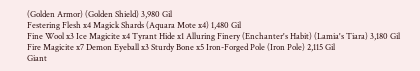(Golden Armor) (Golden Shield) 3,980 Gil
Festering Flesh x4 Magick Shards (Aquara Mote x4) 1,480 Gil
Fine Wool x3 Ice Magicite x4 Tyrant Hide x1 Alluring Finery (Enchanter's Habit) (Lamia's Tiara) 3,180 Gil
Fire Magicite x7 Demon Eyeball x3 Sturdy Bone x5 Iron-Forged Pole (Iron Pole) 2,115 Gil
Giant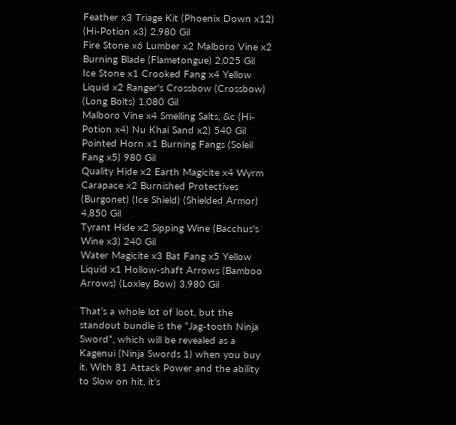Feather x3 Triage Kit (Phoenix Down x12) (Hi-Potion x3) 2,980 Gil
Fire Stone x6 Lumber x2 Malboro Vine x2 Burning Blade (Flametongue) 2,025 Gil
Ice Stone x1 Crooked Fang x4 Yellow Liquid x2 Ranger's Crossbow (Crossbow) (Long Bolts) 1,080 Gil
Malboro Vine x4 Smelling Salts, &c (Hi-Potion x4) Nu Khai Sand x2) 540 Gil
Pointed Horn x1 Burning Fangs (Soleil Fang x5) 980 Gil
Quality Hide x2 Earth Magicite x4 Wyrm Carapace x2 Burnished Protectives (Burgonet) (Ice Shield) (Shielded Armor) 4,850 Gil
Tyrant Hide x2 Sipping Wine (Bacchus's Wine x3) 240 Gil
Water Magicite x3 Bat Fang x5 Yellow Liquid x1 Hollow-shaft Arrows (Bamboo Arrows) (Loxley Bow) 3,980 Gil

That’s a whole lot of loot, but the standout bundle is the “Jag-tooth Ninja Sword”, which will be revealed as a Kagenui (Ninja Swords 1) when you buy it. With 81 Attack Power and the ability to Slow on hit, it’s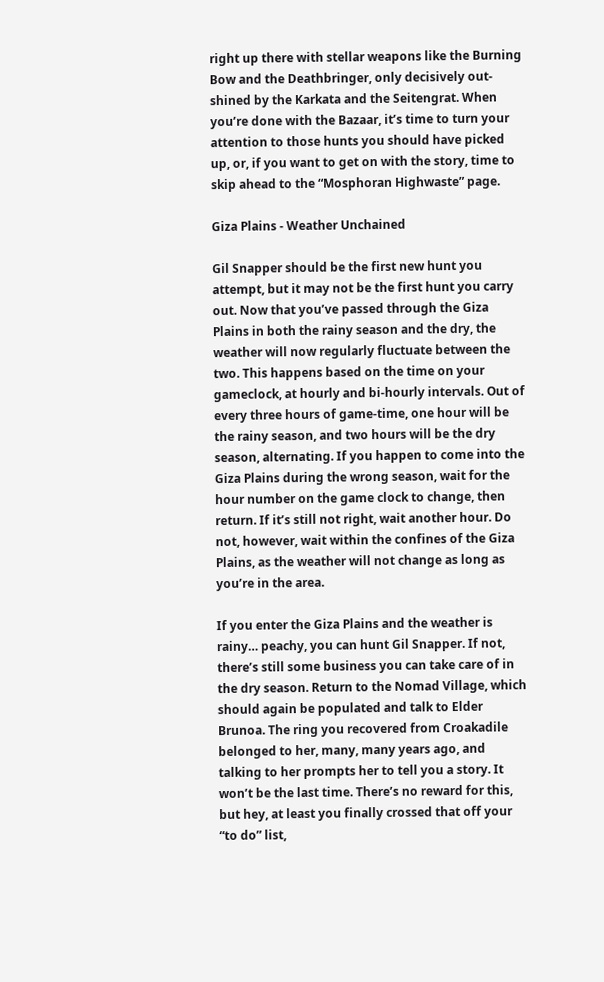right up there with stellar weapons like the Burning Bow and the Deathbringer, only decisively out-shined by the Karkata and the Seitengrat. When you’re done with the Bazaar, it’s time to turn your attention to those hunts you should have picked up, or, if you want to get on with the story, time to skip ahead to the “Mosphoran Highwaste” page.

Giza Plains - Weather Unchained

Gil Snapper should be the first new hunt you attempt, but it may not be the first hunt you carry out. Now that you’ve passed through the Giza Plains in both the rainy season and the dry, the weather will now regularly fluctuate between the two. This happens based on the time on your gameclock, at hourly and bi-hourly intervals. Out of every three hours of game-time, one hour will be the rainy season, and two hours will be the dry season, alternating. If you happen to come into the Giza Plains during the wrong season, wait for the hour number on the game clock to change, then return. If it’s still not right, wait another hour. Do not, however, wait within the confines of the Giza Plains, as the weather will not change as long as you’re in the area.

If you enter the Giza Plains and the weather is rainy… peachy, you can hunt Gil Snapper. If not, there’s still some business you can take care of in the dry season. Return to the Nomad Village, which should again be populated and talk to Elder Brunoa. The ring you recovered from Croakadile belonged to her, many, many years ago, and talking to her prompts her to tell you a story. It won’t be the last time. There’s no reward for this, but hey, at least you finally crossed that off your “to do” list,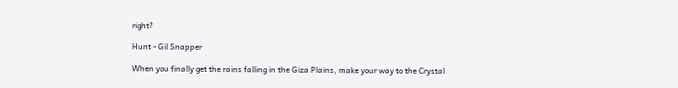right?

Hunt - Gil Snapper

When you finally get the rains falling in the Giza Plains, make your way to the Crystal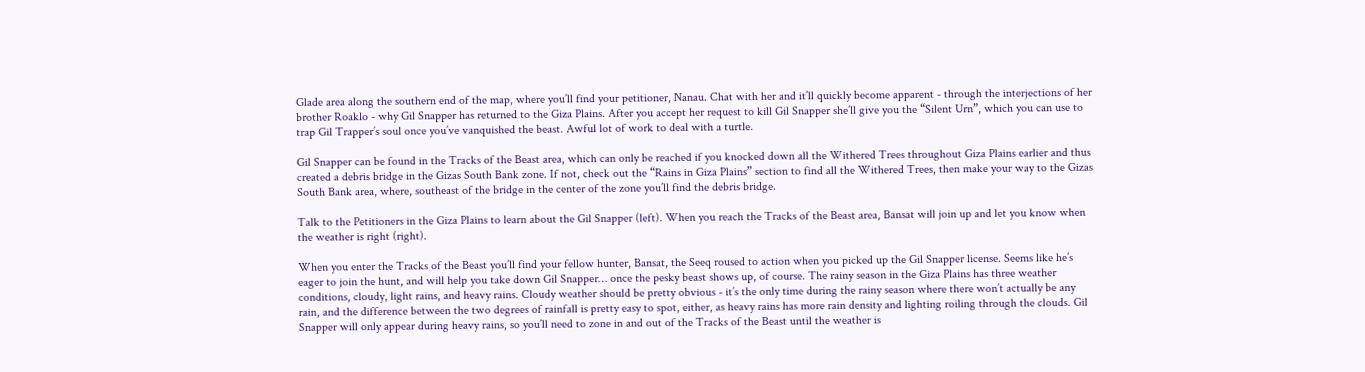Glade area along the southern end of the map, where you’ll find your petitioner, Nanau. Chat with her and it’ll quickly become apparent - through the interjections of her brother Roaklo - why Gil Snapper has returned to the Giza Plains. After you accept her request to kill Gil Snapper she’ll give you the “Silent Urn”, which you can use to trap Gil Trapper’s soul once you’ve vanquished the beast. Awful lot of work to deal with a turtle.

Gil Snapper can be found in the Tracks of the Beast area, which can only be reached if you knocked down all the Withered Trees throughout Giza Plains earlier and thus created a debris bridge in the Gizas South Bank zone. If not, check out the “Rains in Giza Plains” section to find all the Withered Trees, then make your way to the Gizas South Bank area, where, southeast of the bridge in the center of the zone you’ll find the debris bridge.

Talk to the Petitioners in the Giza Plains to learn about the Gil Snapper (left). When you reach the Tracks of the Beast area, Bansat will join up and let you know when the weather is right (right).

When you enter the Tracks of the Beast you’ll find your fellow hunter, Bansat, the Seeq roused to action when you picked up the Gil Snapper license. Seems like he’s eager to join the hunt, and will help you take down Gil Snapper… once the pesky beast shows up, of course. The rainy season in the Giza Plains has three weather conditions, cloudy, light rains, and heavy rains. Cloudy weather should be pretty obvious - it’s the only time during the rainy season where there won’t actually be any rain, and the difference between the two degrees of rainfall is pretty easy to spot, either, as heavy rains has more rain density and lighting roiling through the clouds. Gil Snapper will only appear during heavy rains, so you’ll need to zone in and out of the Tracks of the Beast until the weather is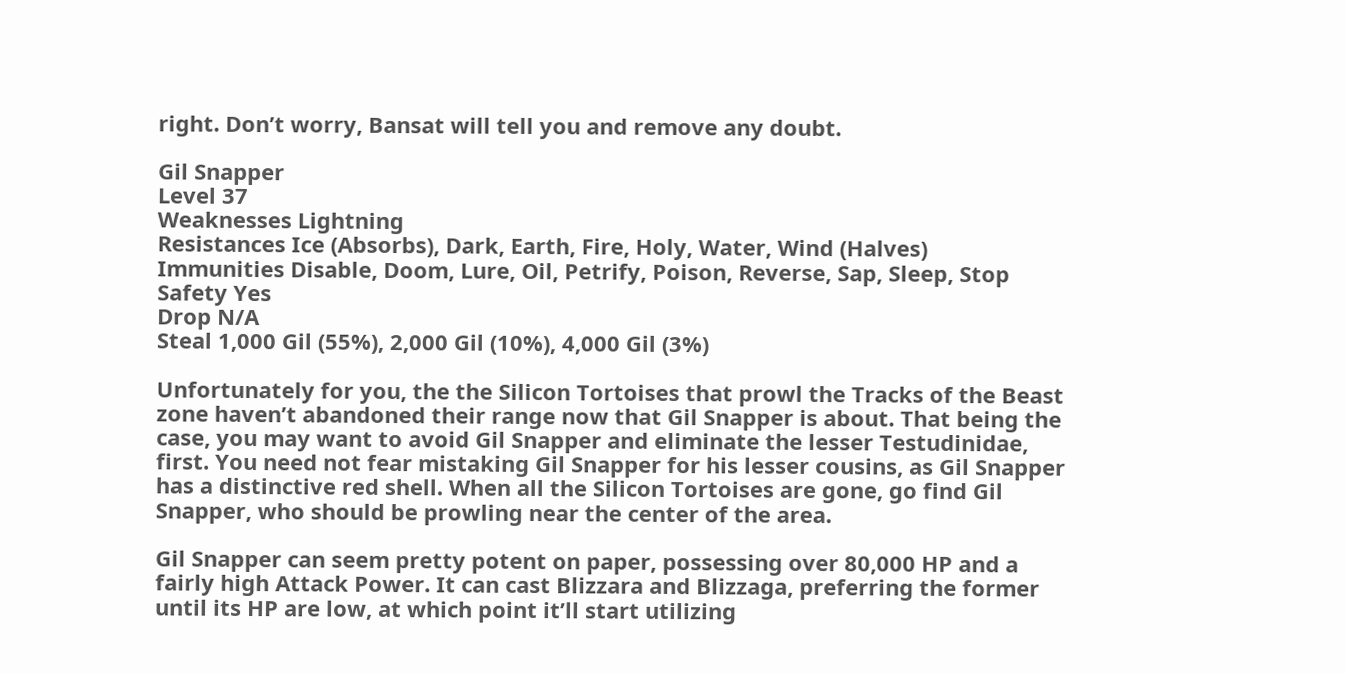right. Don’t worry, Bansat will tell you and remove any doubt.

Gil Snapper
Level 37
Weaknesses Lightning
Resistances Ice (Absorbs), Dark, Earth, Fire, Holy, Water, Wind (Halves)
Immunities Disable, Doom, Lure, Oil, Petrify, Poison, Reverse, Sap, Sleep, Stop
Safety Yes
Drop N/A
Steal 1,000 Gil (55%), 2,000 Gil (10%), 4,000 Gil (3%)

Unfortunately for you, the the Silicon Tortoises that prowl the Tracks of the Beast zone haven’t abandoned their range now that Gil Snapper is about. That being the case, you may want to avoid Gil Snapper and eliminate the lesser Testudinidae, first. You need not fear mistaking Gil Snapper for his lesser cousins, as Gil Snapper has a distinctive red shell. When all the Silicon Tortoises are gone, go find Gil Snapper, who should be prowling near the center of the area.

Gil Snapper can seem pretty potent on paper, possessing over 80,000 HP and a fairly high Attack Power. It can cast Blizzara and Blizzaga, preferring the former until its HP are low, at which point it’ll start utilizing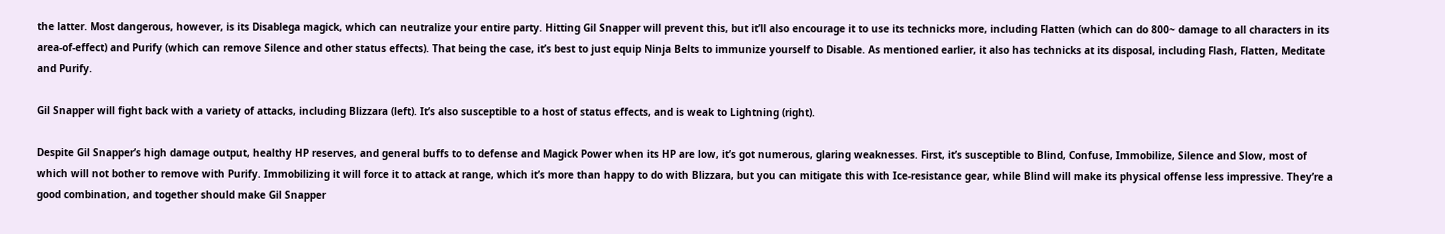the latter. Most dangerous, however, is its Disablega magick, which can neutralize your entire party. Hitting Gil Snapper will prevent this, but it’ll also encourage it to use its technicks more, including Flatten (which can do 800~ damage to all characters in its area-of-effect) and Purify (which can remove Silence and other status effects). That being the case, it’s best to just equip Ninja Belts to immunize yourself to Disable. As mentioned earlier, it also has technicks at its disposal, including Flash, Flatten, Meditate and Purify.

Gil Snapper will fight back with a variety of attacks, including Blizzara (left). It’s also susceptible to a host of status effects, and is weak to Lightning (right).

Despite Gil Snapper’s high damage output, healthy HP reserves, and general buffs to to defense and Magick Power when its HP are low, it’s got numerous, glaring weaknesses. First, it’s susceptible to Blind, Confuse, Immobilize, Silence and Slow, most of which will not bother to remove with Purify. Immobilizing it will force it to attack at range, which it’s more than happy to do with Blizzara, but you can mitigate this with Ice-resistance gear, while Blind will make its physical offense less impressive. They’re a good combination, and together should make Gil Snapper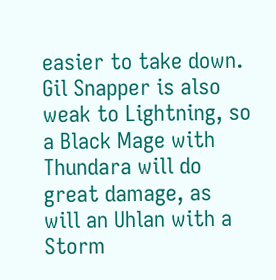easier to take down. Gil Snapper is also weak to Lightning, so a Black Mage with Thundara will do great damage, as will an Uhlan with a Storm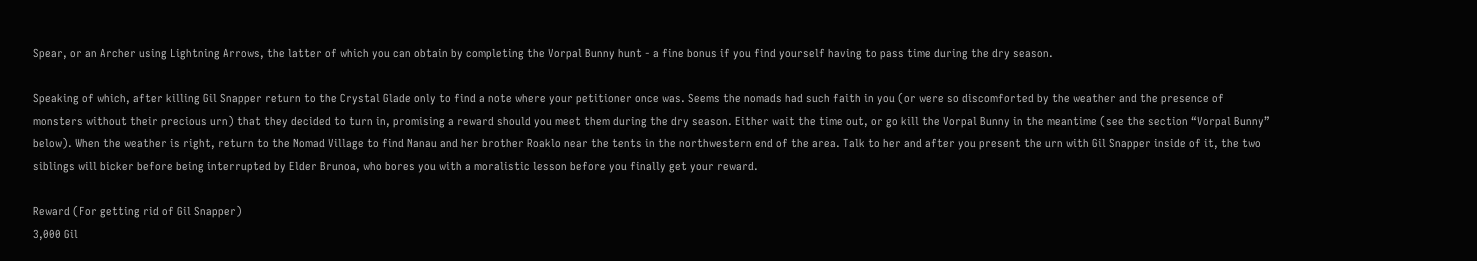Spear, or an Archer using Lightning Arrows, the latter of which you can obtain by completing the Vorpal Bunny hunt - a fine bonus if you find yourself having to pass time during the dry season.

Speaking of which, after killing Gil Snapper return to the Crystal Glade only to find a note where your petitioner once was. Seems the nomads had such faith in you (or were so discomforted by the weather and the presence of monsters without their precious urn) that they decided to turn in, promising a reward should you meet them during the dry season. Either wait the time out, or go kill the Vorpal Bunny in the meantime (see the section “Vorpal Bunny” below). When the weather is right, return to the Nomad Village to find Nanau and her brother Roaklo near the tents in the northwestern end of the area. Talk to her and after you present the urn with Gil Snapper inside of it, the two siblings will bicker before being interrupted by Elder Brunoa, who bores you with a moralistic lesson before you finally get your reward.

Reward (For getting rid of Gil Snapper)
3,000 Gil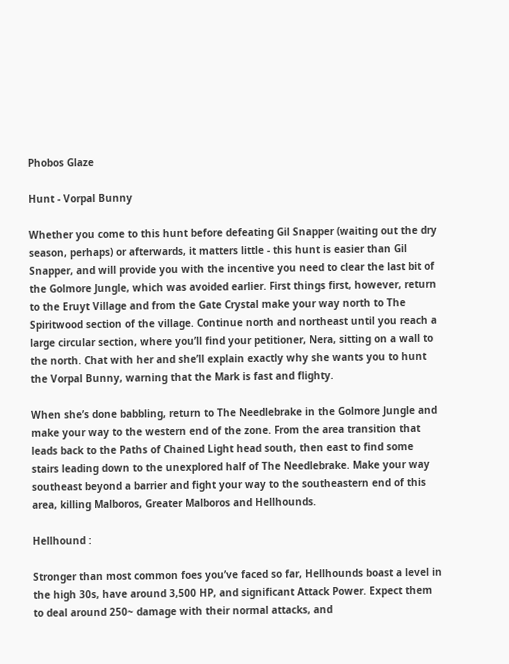Phobos Glaze

Hunt - Vorpal Bunny

Whether you come to this hunt before defeating Gil Snapper (waiting out the dry season, perhaps) or afterwards, it matters little - this hunt is easier than Gil Snapper, and will provide you with the incentive you need to clear the last bit of the Golmore Jungle, which was avoided earlier. First things first, however, return to the Eruyt Village and from the Gate Crystal make your way north to The Spiritwood section of the village. Continue north and northeast until you reach a large circular section, where you’ll find your petitioner, Nera, sitting on a wall to the north. Chat with her and she’ll explain exactly why she wants you to hunt the Vorpal Bunny, warning that the Mark is fast and flighty.

When she’s done babbling, return to The Needlebrake in the Golmore Jungle and make your way to the western end of the zone. From the area transition that leads back to the Paths of Chained Light head south, then east to find some stairs leading down to the unexplored half of The Needlebrake. Make your way southeast beyond a barrier and fight your way to the southeastern end of this area, killing Malboros, Greater Malboros and Hellhounds.

Hellhound :

Stronger than most common foes you’ve faced so far, Hellhounds boast a level in the high 30s, have around 3,500 HP, and significant Attack Power. Expect them to deal around 250~ damage with their normal attacks, and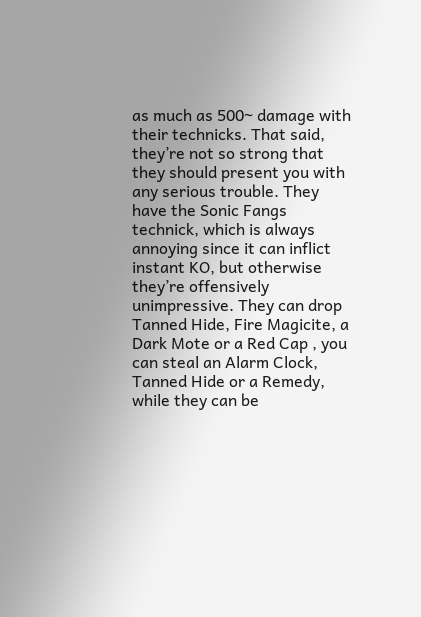as much as 500~ damage with their technicks. That said, they’re not so strong that they should present you with any serious trouble. They have the Sonic Fangs technick, which is always annoying since it can inflict instant KO, but otherwise they’re offensively unimpressive. They can drop Tanned Hide, Fire Magicite, a Dark Mote or a Red Cap , you can steal an Alarm Clock, Tanned Hide or a Remedy, while they can be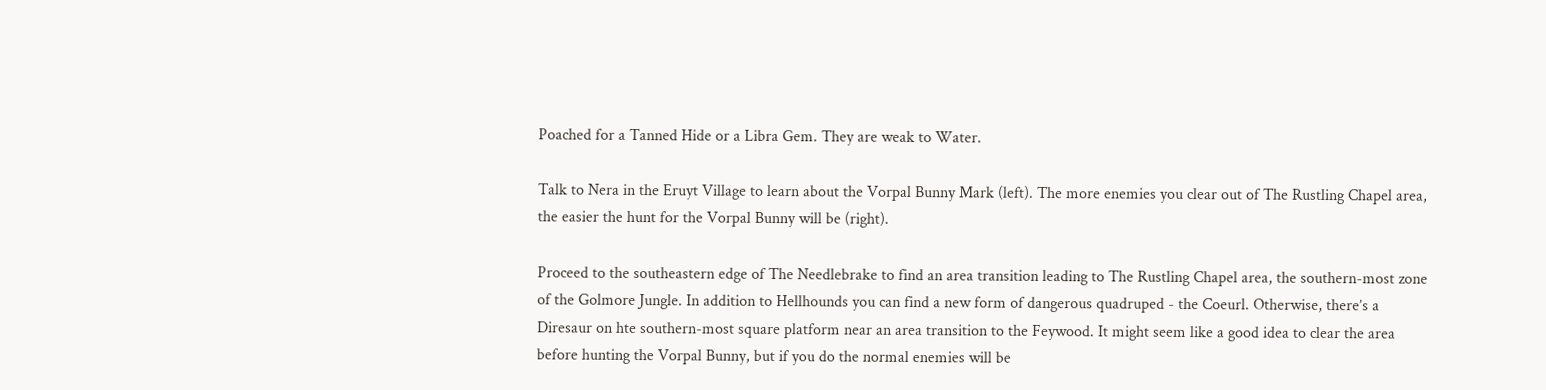Poached for a Tanned Hide or a Libra Gem. They are weak to Water.

Talk to Nera in the Eruyt Village to learn about the Vorpal Bunny Mark (left). The more enemies you clear out of The Rustling Chapel area, the easier the hunt for the Vorpal Bunny will be (right).

Proceed to the southeastern edge of The Needlebrake to find an area transition leading to The Rustling Chapel area, the southern-most zone of the Golmore Jungle. In addition to Hellhounds you can find a new form of dangerous quadruped - the Coeurl. Otherwise, there’s a Diresaur on hte southern-most square platform near an area transition to the Feywood. It might seem like a good idea to clear the area before hunting the Vorpal Bunny, but if you do the normal enemies will be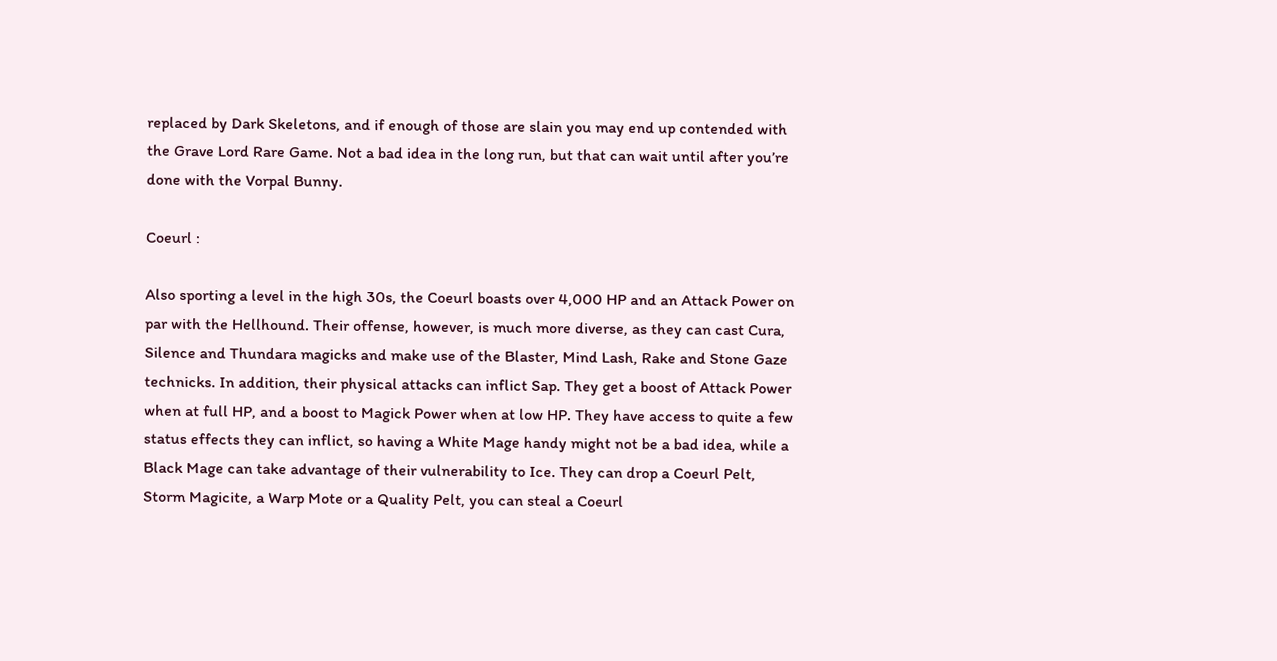replaced by Dark Skeletons, and if enough of those are slain you may end up contended with the Grave Lord Rare Game. Not a bad idea in the long run, but that can wait until after you’re done with the Vorpal Bunny.

Coeurl :

Also sporting a level in the high 30s, the Coeurl boasts over 4,000 HP and an Attack Power on par with the Hellhound. Their offense, however, is much more diverse, as they can cast Cura, Silence and Thundara magicks and make use of the Blaster, Mind Lash, Rake and Stone Gaze technicks. In addition, their physical attacks can inflict Sap. They get a boost of Attack Power when at full HP, and a boost to Magick Power when at low HP. They have access to quite a few status effects they can inflict, so having a White Mage handy might not be a bad idea, while a Black Mage can take advantage of their vulnerability to Ice. They can drop a Coeurl Pelt, Storm Magicite, a Warp Mote or a Quality Pelt, you can steal a Coeurl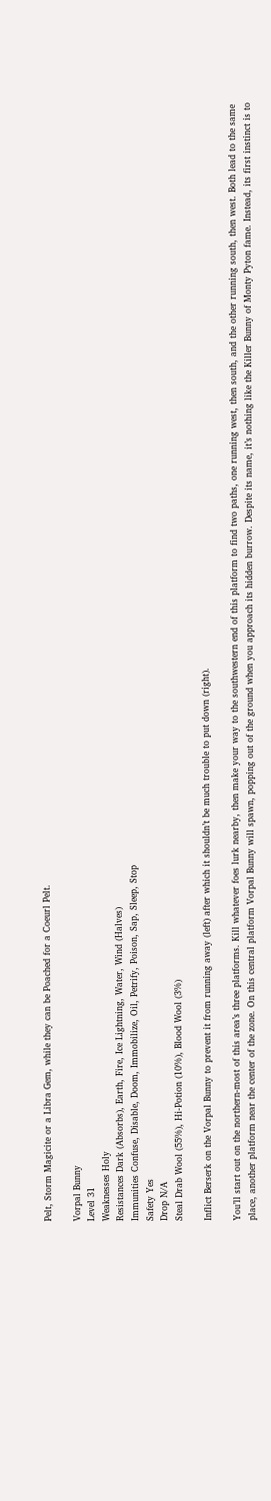Pelt, Storm Magicite or a Libra Gem, while they can be Poached for a Coeurl Pelt.

Vorpal Bunny
Level 31
Weaknesses Holy
Resistances Dark (Absorbs), Earth, Fire, Ice Lightning, Water, Wind (Halves)
Immunities Confuse, Disable, Doom, Immobilize, Oil, Petrify, Poison, Sap, Sleep, Stop
Safety Yes
Drop N/A
Steal Drab Wool (55%), Hi-Potion (10%), Blood Wool (3%)

Inflict Berserk on the Vorpal Bunny to prevent it from running away (left) after which it shouldn’t be much trouble to put down (right).

You’ll start out on the northern-most of this area’s three platforms. Kill whatever foes lurk nearby, then make your way to the southwestern end of this platform to find two paths, one running west, then south, and the other running south, then west. Both lead to the same place, another platform near the center of the zone. On this central platform Vorpal Bunny will spawn, popping out of the ground when you approach its hidden burrow. Despite its name, it’s nothing like the Killer Bunny of Monty Pyton fame. Instead, its first instinct is to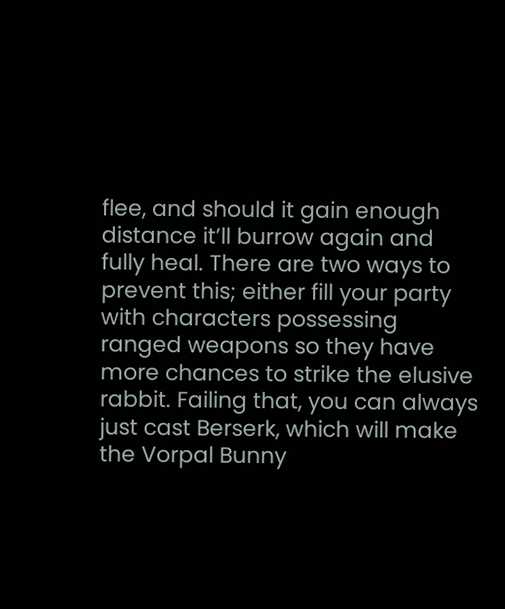flee, and should it gain enough distance it’ll burrow again and fully heal. There are two ways to prevent this; either fill your party with characters possessing ranged weapons so they have more chances to strike the elusive rabbit. Failing that, you can always just cast Berserk, which will make the Vorpal Bunny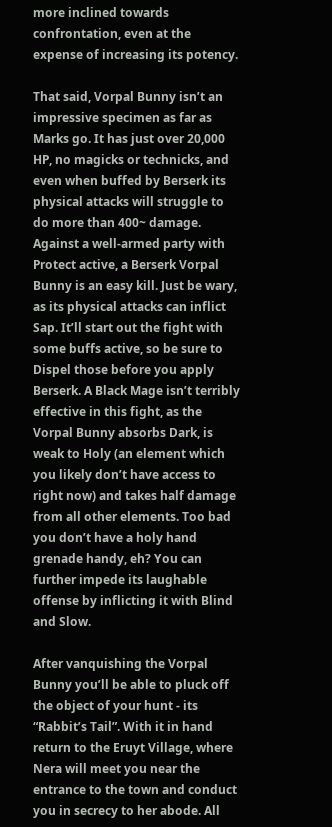more inclined towards confrontation, even at the expense of increasing its potency.

That said, Vorpal Bunny isn’t an impressive specimen as far as Marks go. It has just over 20,000 HP, no magicks or technicks, and even when buffed by Berserk its physical attacks will struggle to do more than 400~ damage. Against a well-armed party with Protect active, a Berserk Vorpal Bunny is an easy kill. Just be wary, as its physical attacks can inflict Sap. It’ll start out the fight with some buffs active, so be sure to Dispel those before you apply Berserk. A Black Mage isn’t terribly effective in this fight, as the Vorpal Bunny absorbs Dark, is weak to Holy (an element which you likely don’t have access to right now) and takes half damage from all other elements. Too bad you don’t have a holy hand grenade handy, eh? You can further impede its laughable offense by inflicting it with Blind and Slow.

After vanquishing the Vorpal Bunny you’ll be able to pluck off the object of your hunt - its “Rabbit’s Tail”. With it in hand return to the Eruyt Village, where Nera will meet you near the entrance to the town and conduct you in secrecy to her abode. All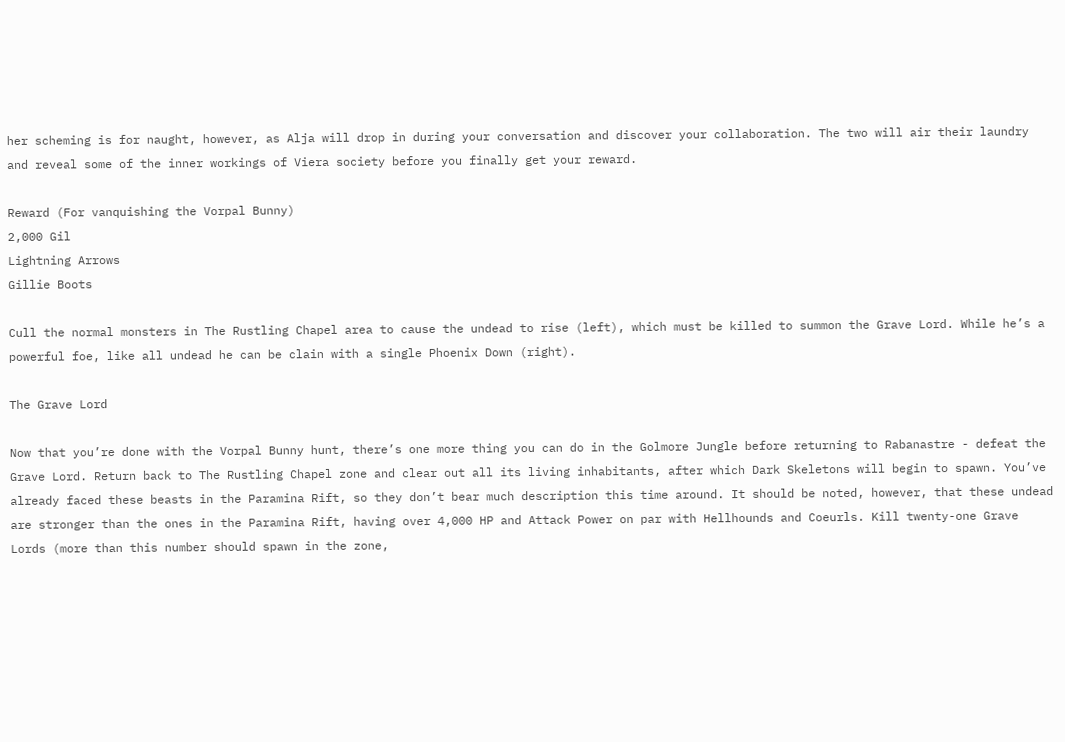her scheming is for naught, however, as Alja will drop in during your conversation and discover your collaboration. The two will air their laundry and reveal some of the inner workings of Viera society before you finally get your reward.

Reward (For vanquishing the Vorpal Bunny)
2,000 Gil
Lightning Arrows
Gillie Boots

Cull the normal monsters in The Rustling Chapel area to cause the undead to rise (left), which must be killed to summon the Grave Lord. While he’s a powerful foe, like all undead he can be clain with a single Phoenix Down (right).

The Grave Lord

Now that you’re done with the Vorpal Bunny hunt, there’s one more thing you can do in the Golmore Jungle before returning to Rabanastre - defeat the Grave Lord. Return back to The Rustling Chapel zone and clear out all its living inhabitants, after which Dark Skeletons will begin to spawn. You’ve already faced these beasts in the Paramina Rift, so they don’t bear much description this time around. It should be noted, however, that these undead are stronger than the ones in the Paramina Rift, having over 4,000 HP and Attack Power on par with Hellhounds and Coeurls. Kill twenty-one Grave Lords (more than this number should spawn in the zone,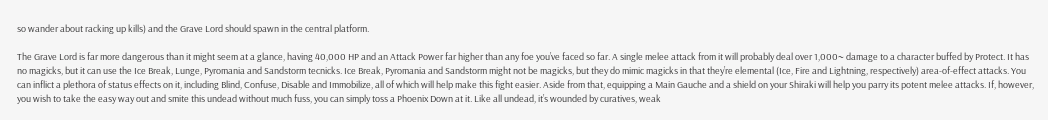so wander about racking up kills) and the Grave Lord should spawn in the central platform.

The Grave Lord is far more dangerous than it might seem at a glance, having 40,000 HP and an Attack Power far higher than any foe you’ve faced so far. A single melee attack from it will probably deal over 1,000~ damage to a character buffed by Protect. It has no magicks, but it can use the Ice Break, Lunge, Pyromania and Sandstorm tecnicks. Ice Break, Pyromania and Sandstorm might not be magicks, but they do mimic magicks in that they’re elemental (Ice, Fire and Lightning, respectively) area-of-effect attacks. You can inflict a plethora of status effects on it, including Blind, Confuse, Disable and Immobilize, all of which will help make this fight easier. Aside from that, equipping a Main Gauche and a shield on your Shiraki will help you parry its potent melee attacks. If, however, you wish to take the easy way out and smite this undead without much fuss, you can simply toss a Phoenix Down at it. Like all undead, it’s wounded by curatives, weak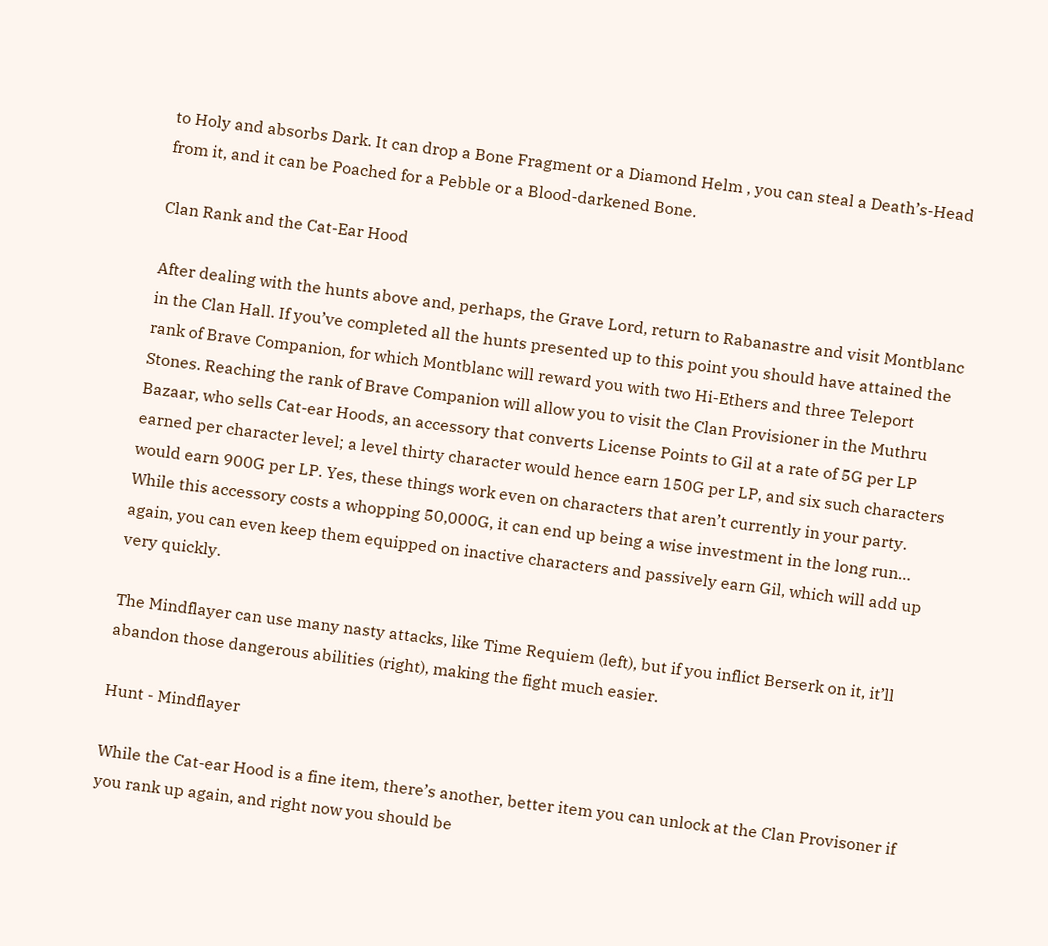to Holy and absorbs Dark. It can drop a Bone Fragment or a Diamond Helm , you can steal a Death’s-Head from it, and it can be Poached for a Pebble or a Blood-darkened Bone.

Clan Rank and the Cat-Ear Hood

After dealing with the hunts above and, perhaps, the Grave Lord, return to Rabanastre and visit Montblanc in the Clan Hall. If you’ve completed all the hunts presented up to this point you should have attained the rank of Brave Companion, for which Montblanc will reward you with two Hi-Ethers and three Teleport Stones. Reaching the rank of Brave Companion will allow you to visit the Clan Provisioner in the Muthru Bazaar, who sells Cat-ear Hoods, an accessory that converts License Points to Gil at a rate of 5G per LP earned per character level; a level thirty character would hence earn 150G per LP, and six such characters would earn 900G per LP. Yes, these things work even on characters that aren’t currently in your party. While this accessory costs a whopping 50,000G, it can end up being a wise investment in the long run… again, you can even keep them equipped on inactive characters and passively earn Gil, which will add up very quickly.

The Mindflayer can use many nasty attacks, like Time Requiem (left), but if you inflict Berserk on it, it’ll abandon those dangerous abilities (right), making the fight much easier.

Hunt - Mindflayer

While the Cat-ear Hood is a fine item, there’s another, better item you can unlock at the Clan Provisoner if you rank up again, and right now you should be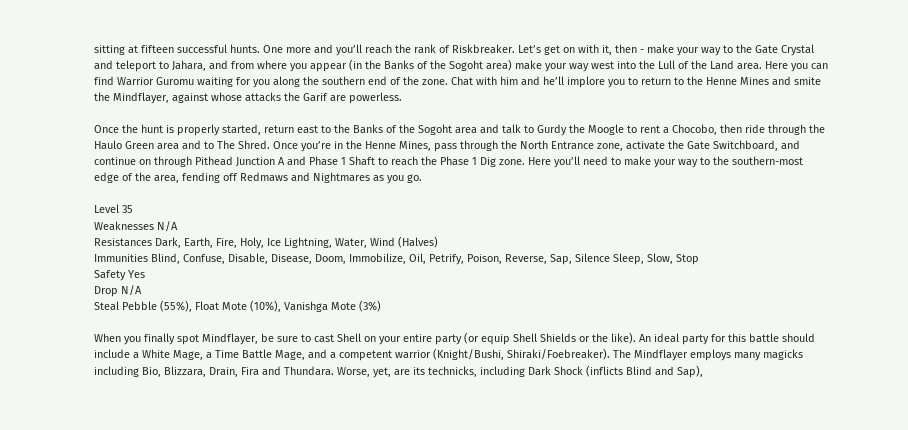sitting at fifteen successful hunts. One more and you’ll reach the rank of Riskbreaker. Let’s get on with it, then - make your way to the Gate Crystal and teleport to Jahara, and from where you appear (in the Banks of the Sogoht area) make your way west into the Lull of the Land area. Here you can find Warrior Guromu waiting for you along the southern end of the zone. Chat with him and he’ll implore you to return to the Henne Mines and smite the Mindflayer, against whose attacks the Garif are powerless.

Once the hunt is properly started, return east to the Banks of the Sogoht area and talk to Gurdy the Moogle to rent a Chocobo, then ride through the Haulo Green area and to The Shred. Once you’re in the Henne Mines, pass through the North Entrance zone, activate the Gate Switchboard, and continue on through Pithead Junction A and Phase 1 Shaft to reach the Phase 1 Dig zone. Here you’ll need to make your way to the southern-most edge of the area, fending off Redmaws and Nightmares as you go.

Level 35
Weaknesses N/A
Resistances Dark, Earth, Fire, Holy, Ice Lightning, Water, Wind (Halves)
Immunities Blind, Confuse, Disable, Disease, Doom, Immobilize, Oil, Petrify, Poison, Reverse, Sap, Silence Sleep, Slow, Stop
Safety Yes
Drop N/A
Steal Pebble (55%), Float Mote (10%), Vanishga Mote (3%)

When you finally spot Mindflayer, be sure to cast Shell on your entire party (or equip Shell Shields or the like). An ideal party for this battle should include a White Mage, a Time Battle Mage, and a competent warrior (Knight/Bushi, Shiraki/Foebreaker). The Mindflayer employs many magicks including Bio, Blizzara, Drain, Fira and Thundara. Worse, yet, are its technicks, including Dark Shock (inflicts Blind and Sap),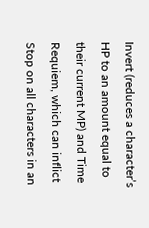Invert (reduces a character’s HP to an amount equal to their current MP) and Time Requiem, which can inflict Stop on all characters in an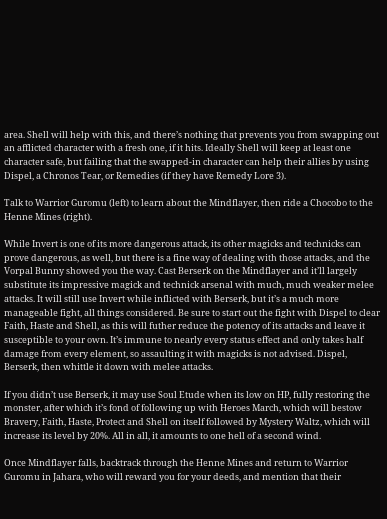area. Shell will help with this, and there’s nothing that prevents you from swapping out an afflicted character with a fresh one, if it hits. Ideally Shell will keep at least one character safe, but failing that the swapped-in character can help their allies by using Dispel, a Chronos Tear, or Remedies (if they have Remedy Lore 3).

Talk to Warrior Guromu (left) to learn about the Mindflayer, then ride a Chocobo to the Henne Mines (right).

While Invert is one of its more dangerous attack, its other magicks and technicks can prove dangerous, as well, but there is a fine way of dealing with those attacks, and the Vorpal Bunny showed you the way. Cast Berserk on the Mindflayer and it’ll largely substitute its impressive magick and technick arsenal with much, much weaker melee attacks. It will still use Invert while inflicted with Berserk, but it’s a much more manageable fight, all things considered. Be sure to start out the fight with Dispel to clear Faith, Haste and Shell, as this will futher reduce the potency of its attacks and leave it susceptible to your own. It’s immune to nearly every status effect and only takes half damage from every element, so assaulting it with magicks is not advised. Dispel, Berserk, then whittle it down with melee attacks.

If you didn’t use Berserk, it may use Soul Etude when its low on HP, fully restoring the monster, after which it’s fond of following up with Heroes March, which will bestow Bravery, Faith, Haste, Protect and Shell on itself followed by Mystery Waltz, which will increase its level by 20%. All in all, it amounts to one hell of a second wind.

Once Mindflayer falls, backtrack through the Henne Mines and return to Warrior Guromu in Jahara, who will reward you for your deeds, and mention that their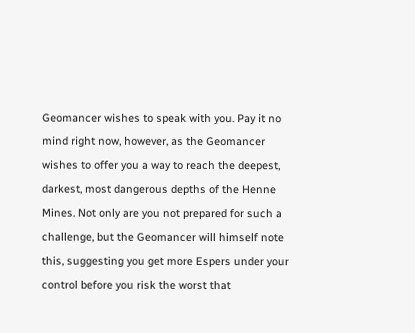Geomancer wishes to speak with you. Pay it no mind right now, however, as the Geomancer wishes to offer you a way to reach the deepest, darkest, most dangerous depths of the Henne Mines. Not only are you not prepared for such a challenge, but the Geomancer will himself note this, suggesting you get more Espers under your control before you risk the worst that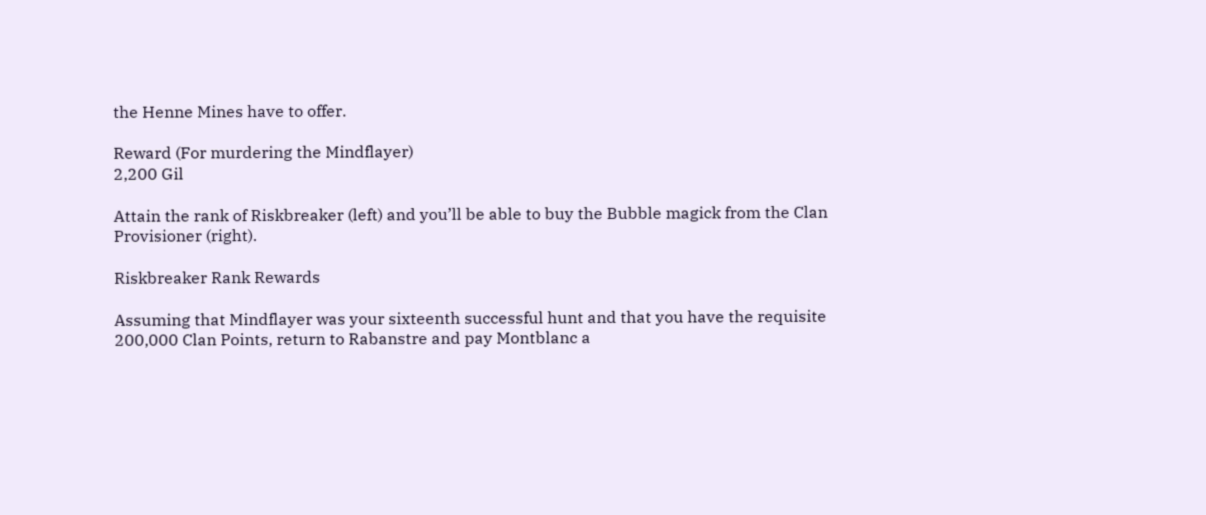the Henne Mines have to offer.

Reward (For murdering the Mindflayer)
2,200 Gil

Attain the rank of Riskbreaker (left) and you’ll be able to buy the Bubble magick from the Clan Provisioner (right).

Riskbreaker Rank Rewards

Assuming that Mindflayer was your sixteenth successful hunt and that you have the requisite 200,000 Clan Points, return to Rabanstre and pay Montblanc a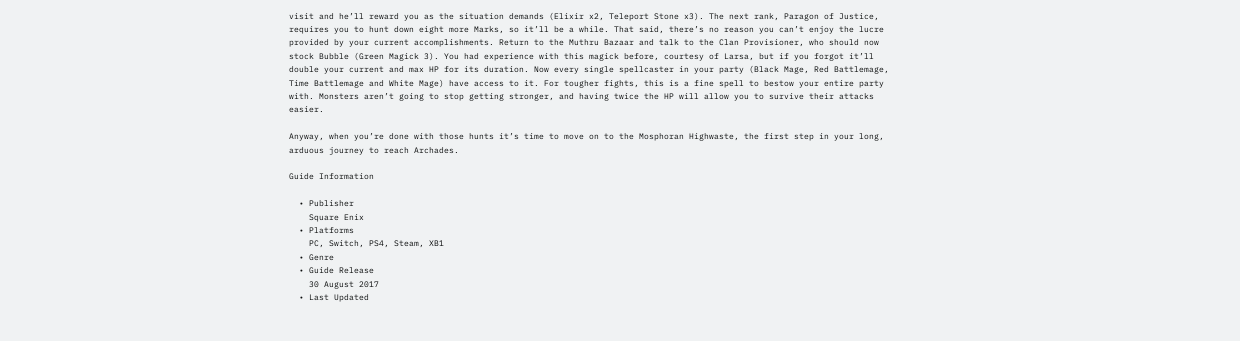visit and he’ll reward you as the situation demands (Elixir x2, Teleport Stone x3). The next rank, Paragon of Justice, requires you to hunt down eight more Marks, so it’ll be a while. That said, there’s no reason you can’t enjoy the lucre provided by your current accomplishments. Return to the Muthru Bazaar and talk to the Clan Provisioner, who should now stock Bubble (Green Magick 3). You had experience with this magick before, courtesy of Larsa, but if you forgot it’ll double your current and max HP for its duration. Now every single spellcaster in your party (Black Mage, Red Battlemage, Time Battlemage and White Mage) have access to it. For tougher fights, this is a fine spell to bestow your entire party with. Monsters aren’t going to stop getting stronger, and having twice the HP will allow you to survive their attacks easier.

Anyway, when you’re done with those hunts it’s time to move on to the Mosphoran Highwaste, the first step in your long, arduous journey to reach Archades.

Guide Information

  • Publisher
    Square Enix
  • Platforms
    PC, Switch, PS4, Steam, XB1
  • Genre
  • Guide Release
    30 August 2017
  • Last Updated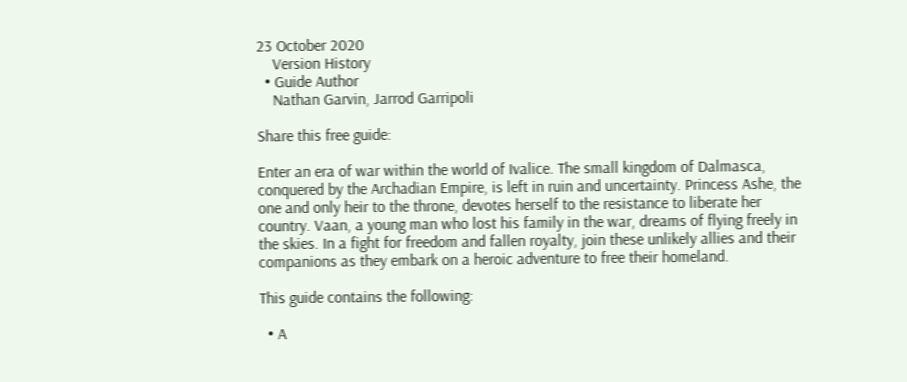23 October 2020
    Version History
  • Guide Author
    Nathan Garvin, Jarrod Garripoli

Share this free guide:

Enter an era of war within the world of Ivalice. The small kingdom of Dalmasca, conquered by the Archadian Empire, is left in ruin and uncertainty. Princess Ashe, the one and only heir to the throne, devotes herself to the resistance to liberate her country. Vaan, a young man who lost his family in the war, dreams of flying freely in the skies. In a fight for freedom and fallen royalty, join these unlikely allies and their companions as they embark on a heroic adventure to free their homeland.

This guide contains the following:

  • A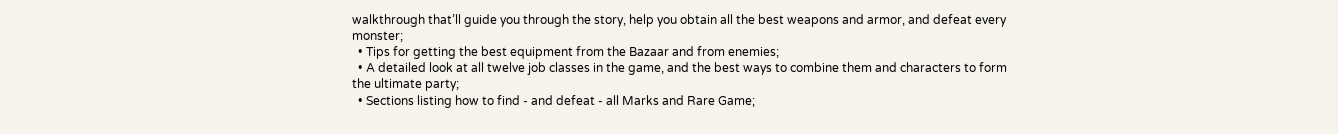walkthrough that’ll guide you through the story, help you obtain all the best weapons and armor, and defeat every monster;
  • Tips for getting the best equipment from the Bazaar and from enemies;
  • A detailed look at all twelve job classes in the game, and the best ways to combine them and characters to form the ultimate party;
  • Sections listing how to find - and defeat - all Marks and Rare Game;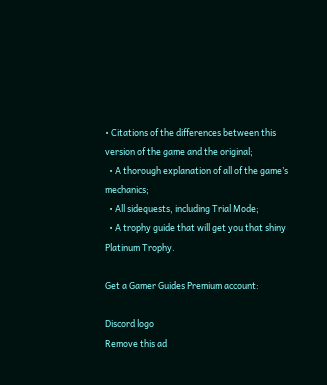• Citations of the differences between this version of the game and the original;
  • A thorough explanation of all of the game’s mechanics;
  • All sidequests, including Trial Mode;
  • A trophy guide that will get you that shiny Platinum Trophy.

Get a Gamer Guides Premium account:

Discord logo
Remove this ad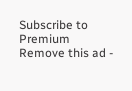Subscribe to Premium
Remove this ad -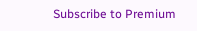Subscribe to Premium